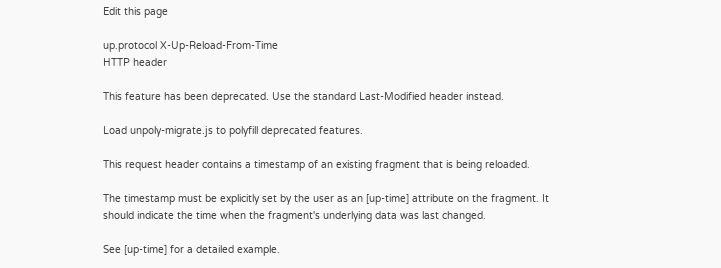Edit this page

up.protocol X-Up-Reload-From-Time
HTTP header

This feature has been deprecated. Use the standard Last-Modified header instead.

Load unpoly-migrate.js to polyfill deprecated features.

This request header contains a timestamp of an existing fragment that is being reloaded.

The timestamp must be explicitly set by the user as an [up-time] attribute on the fragment. It should indicate the time when the fragment's underlying data was last changed.

See [up-time] for a detailed example.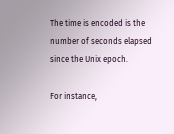The time is encoded is the number of seconds elapsed since the Unix epoch.

For instance,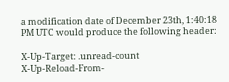a modification date of December 23th, 1:40:18 PM UTC would produce the following header:

X-Up-Target: .unread-count
X-Up-Reload-From-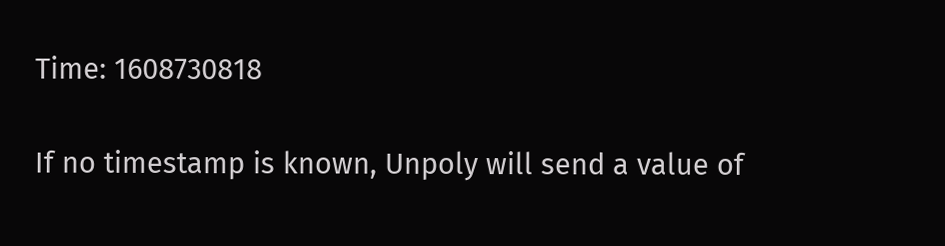Time: 1608730818

If no timestamp is known, Unpoly will send a value of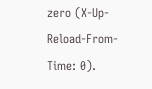zero (X-Up-Reload-From-Time: 0).